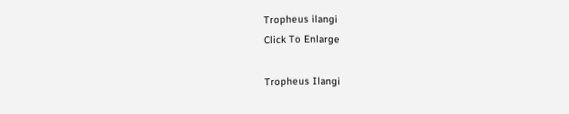Tropheus ilangi
Click To Enlarge

Tropheus Ilangi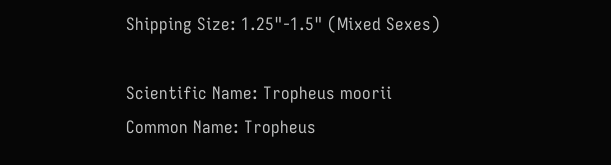Shipping Size: 1.25"-1.5" (Mixed Sexes)

Scientific Name: Tropheus moorii
Common Name: Tropheus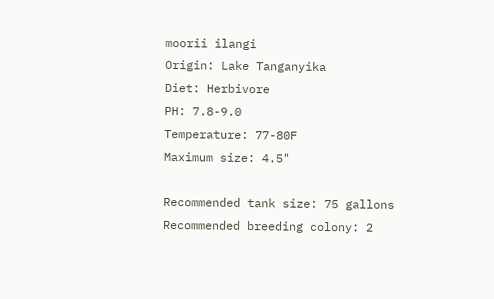moorii ilangi
Origin: Lake Tanganyika
Diet: Herbivore
PH: 7.8-9.0
Temperature: 77-80F
Maximum size: 4.5"

Recommended tank size: 75 gallons
Recommended breeding colony: 2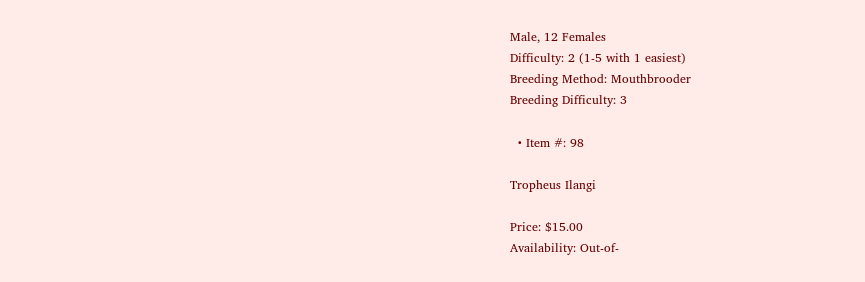Male, 12 Females
Difficulty: 2 (1-5 with 1 easiest)
Breeding Method: Mouthbrooder
Breeding Difficulty: 3

  • Item #: 98

Tropheus Ilangi

Price: $15.00
Availability: Out-of-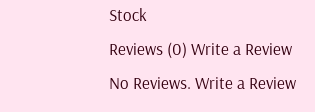Stock
Reviews (0) Write a Review
No Reviews. Write a Review